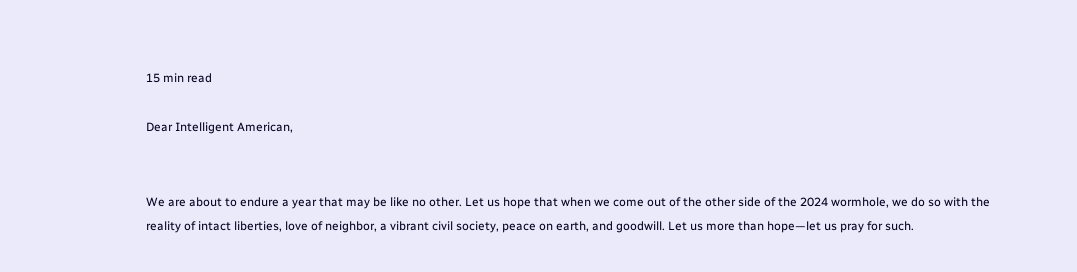15 min read

Dear Intelligent American,


We are about to endure a year that may be like no other. Let us hope that when we come out of the other side of the 2024 wormhole, we do so with the reality of intact liberties, love of neighbor, a vibrant civil society, peace on earth, and goodwill. Let us more than hope—let us pray for such.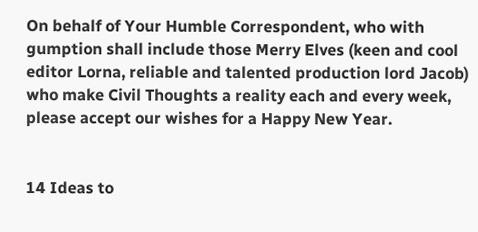On behalf of Your Humble Correspondent, who with gumption shall include those Merry Elves (keen and cool editor Lorna, reliable and talented production lord Jacob) who make Civil Thoughts a reality each and every week, please accept our wishes for a Happy New Year.


14 Ideas to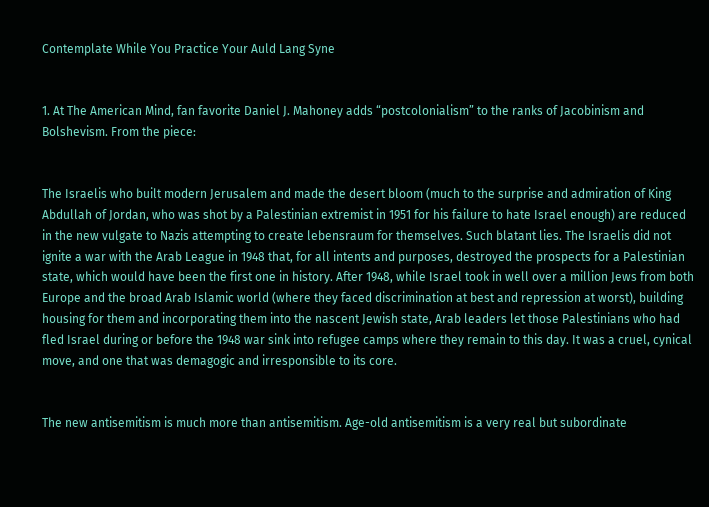Contemplate While You Practice Your Auld Lang Syne


1. At The American Mind, fan favorite Daniel J. Mahoney adds “postcolonialism” to the ranks of Jacobinism and Bolshevism. From the piece:


The Israelis who built modern Jerusalem and made the desert bloom (much to the surprise and admiration of King Abdullah of Jordan, who was shot by a Palestinian extremist in 1951 for his failure to hate Israel enough) are reduced in the new vulgate to Nazis attempting to create lebensraum for themselves. Such blatant lies. The Israelis did not ignite a war with the Arab League in 1948 that, for all intents and purposes, destroyed the prospects for a Palestinian state, which would have been the first one in history. After 1948, while Israel took in well over a million Jews from both Europe and the broad Arab Islamic world (where they faced discrimination at best and repression at worst), building housing for them and incorporating them into the nascent Jewish state, Arab leaders let those Palestinians who had fled Israel during or before the 1948 war sink into refugee camps where they remain to this day. It was a cruel, cynical move, and one that was demagogic and irresponsible to its core.


The new antisemitism is much more than antisemitism. Age-old antisemitism is a very real but subordinate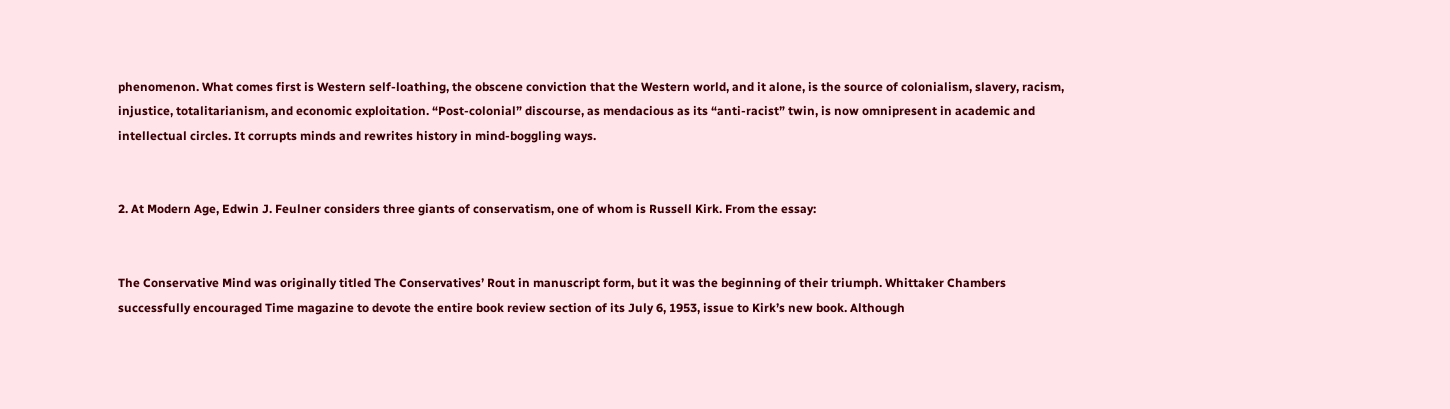phenomenon. What comes first is Western self-loathing, the obscene conviction that the Western world, and it alone, is the source of colonialism, slavery, racism, injustice, totalitarianism, and economic exploitation. “Post-colonial” discourse, as mendacious as its “anti-racist” twin, is now omnipresent in academic and intellectual circles. It corrupts minds and rewrites history in mind-boggling ways.


2. At Modern Age, Edwin J. Feulner considers three giants of conservatism, one of whom is Russell Kirk. From the essay:


The Conservative Mind was originally titled The Conservatives’ Rout in manuscript form, but it was the beginning of their triumph. Whittaker Chambers successfully encouraged Time magazine to devote the entire book review section of its July 6, 1953, issue to Kirk’s new book. Although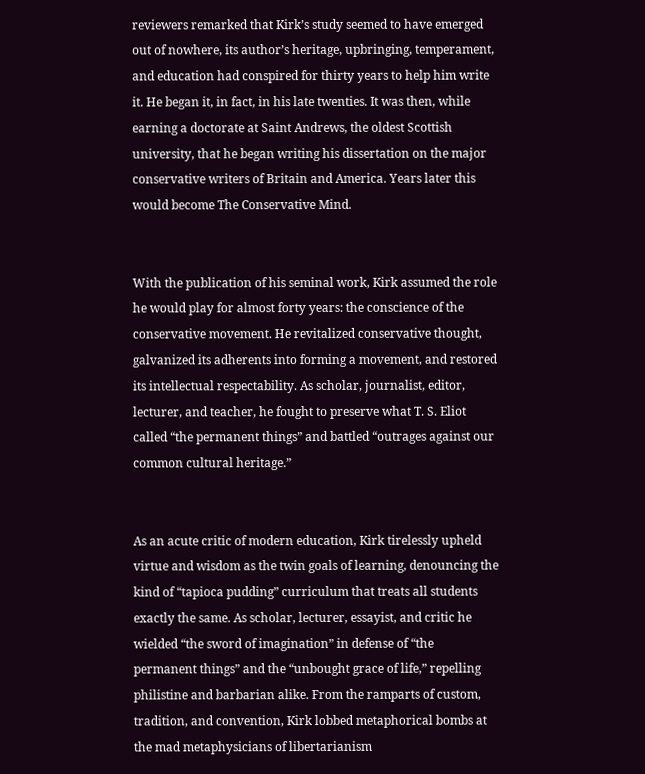reviewers remarked that Kirk’s study seemed to have emerged out of nowhere, its author’s heritage, upbringing, temperament, and education had conspired for thirty years to help him write it. He began it, in fact, in his late twenties. It was then, while earning a doctorate at Saint Andrews, the oldest Scottish university, that he began writing his dissertation on the major conservative writers of Britain and America. Years later this would become The Conservative Mind.


With the publication of his seminal work, Kirk assumed the role he would play for almost forty years: the conscience of the conservative movement. He revitalized conservative thought, galvanized its adherents into forming a movement, and restored its intellectual respectability. As scholar, journalist, editor, lecturer, and teacher, he fought to preserve what T. S. Eliot called “the permanent things” and battled “outrages against our common cultural heritage.”


As an acute critic of modern education, Kirk tirelessly upheld virtue and wisdom as the twin goals of learning, denouncing the kind of “tapioca pudding” curriculum that treats all students exactly the same. As scholar, lecturer, essayist, and critic he wielded “the sword of imagination” in defense of “the permanent things” and the “unbought grace of life,” repelling philistine and barbarian alike. From the ramparts of custom, tradition, and convention, Kirk lobbed metaphorical bombs at the mad metaphysicians of libertarianism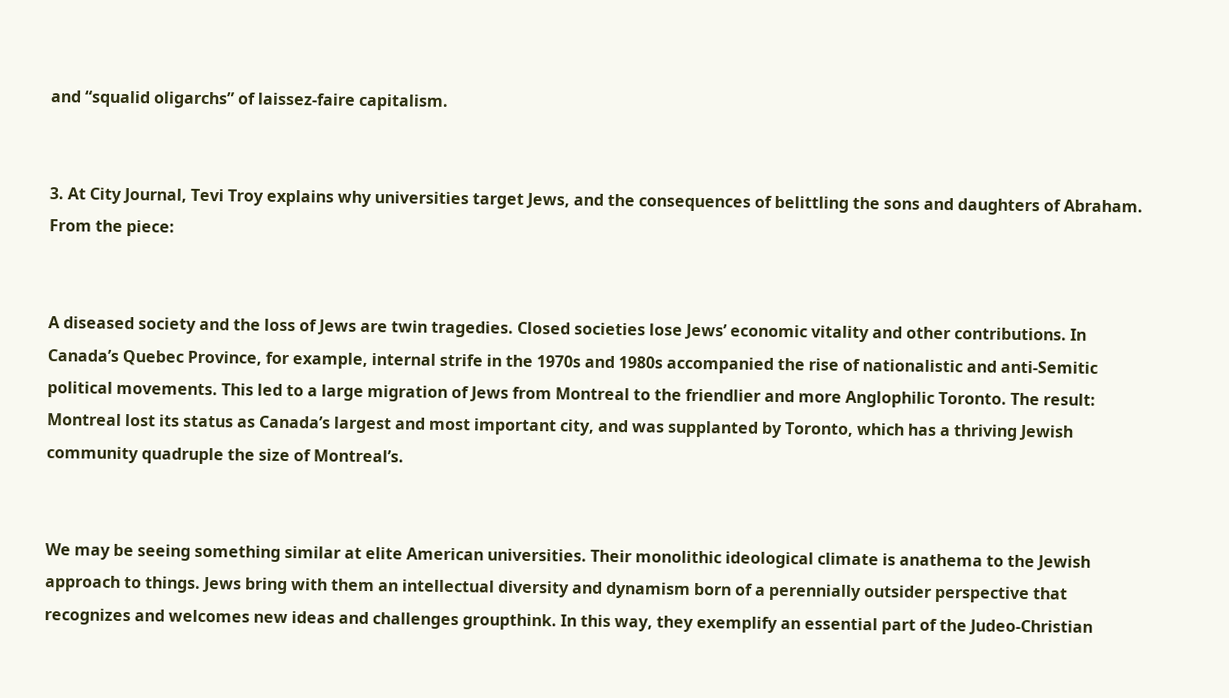and “squalid oligarchs” of laissez-faire capitalism.


3. At City Journal, Tevi Troy explains why universities target Jews, and the consequences of belittling the sons and daughters of Abraham. From the piece:


A diseased society and the loss of Jews are twin tragedies. Closed societies lose Jews’ economic vitality and other contributions. In Canada’s Quebec Province, for example, internal strife in the 1970s and 1980s accompanied the rise of nationalistic and anti-Semitic political movements. This led to a large migration of Jews from Montreal to the friendlier and more Anglophilic Toronto. The result: Montreal lost its status as Canada’s largest and most important city, and was supplanted by Toronto, which has a thriving Jewish community quadruple the size of Montreal’s.


We may be seeing something similar at elite American universities. Their monolithic ideological climate is anathema to the Jewish approach to things. Jews bring with them an intellectual diversity and dynamism born of a perennially outsider perspective that recognizes and welcomes new ideas and challenges groupthink. In this way, they exemplify an essential part of the Judeo-Christian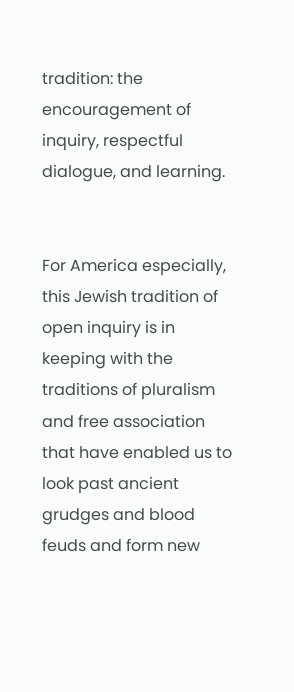tradition: the encouragement of inquiry, respectful dialogue, and learning.


For America especially, this Jewish tradition of open inquiry is in keeping with the traditions of pluralism and free association that have enabled us to look past ancient grudges and blood feuds and form new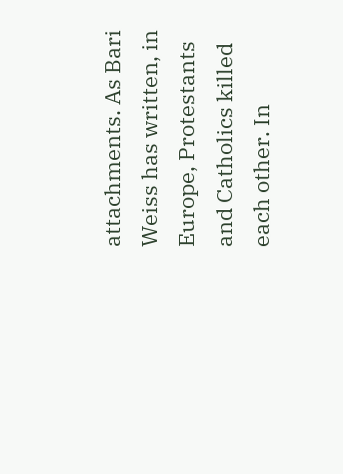attachments. As Bari Weiss has written, in Europe, Protestants and Catholics killed each other. In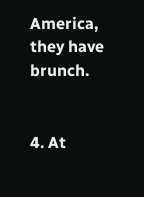America, they have brunch.


4. At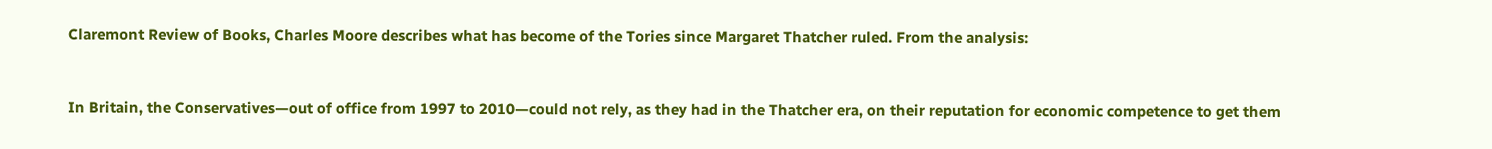Claremont Review of Books, Charles Moore describes what has become of the Tories since Margaret Thatcher ruled. From the analysis:


In Britain, the Conservatives—out of office from 1997 to 2010—could not rely, as they had in the Thatcher era, on their reputation for economic competence to get them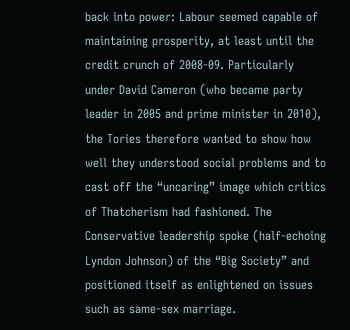back into power: Labour seemed capable of maintaining prosperity, at least until the credit crunch of 2008-09. Particularly under David Cameron (who became party leader in 2005 and prime minister in 2010), the Tories therefore wanted to show how well they understood social problems and to cast off the “uncaring” image which critics of Thatcherism had fashioned. The Conservative leadership spoke (half-echoing Lyndon Johnson) of the “Big Society” and positioned itself as enlightened on issues such as same-sex marriage.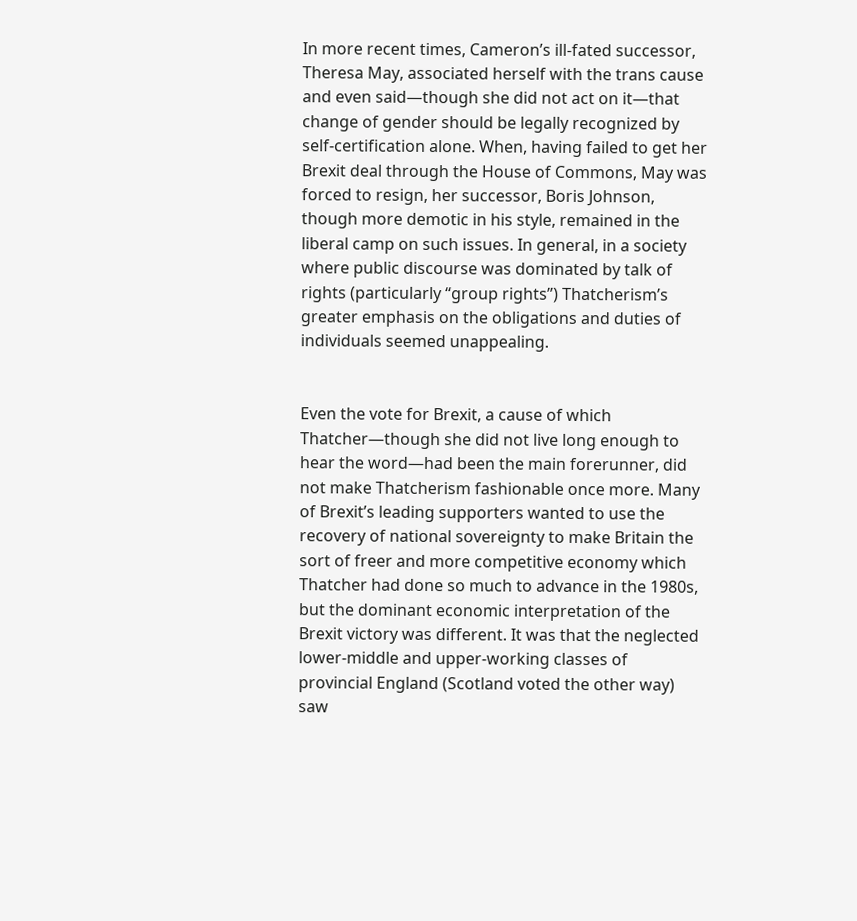In more recent times, Cameron’s ill-fated successor, Theresa May, associated herself with the trans cause and even said—though she did not act on it—that change of gender should be legally recognized by self-certification alone. When, having failed to get her Brexit deal through the House of Commons, May was forced to resign, her successor, Boris Johnson, though more demotic in his style, remained in the liberal camp on such issues. In general, in a society where public discourse was dominated by talk of rights (particularly “group rights”) Thatcherism’s greater emphasis on the obligations and duties of individuals seemed unappealing.


Even the vote for Brexit, a cause of which Thatcher—though she did not live long enough to hear the word—had been the main forerunner, did not make Thatcherism fashionable once more. Many of Brexit’s leading supporters wanted to use the recovery of national sovereignty to make Britain the sort of freer and more competitive economy which Thatcher had done so much to advance in the 1980s, but the dominant economic interpretation of the Brexit victory was different. It was that the neglected lower-middle and upper-working classes of provincial England (Scotland voted the other way) saw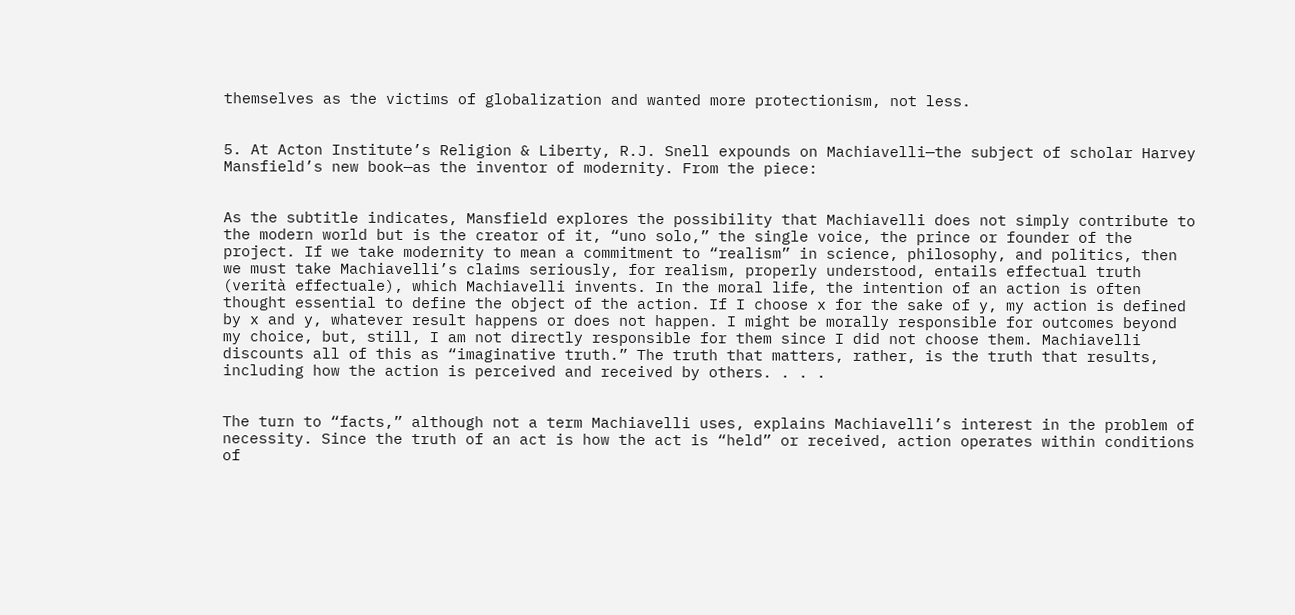themselves as the victims of globalization and wanted more protectionism, not less.


5. At Acton Institute’s Religion & Liberty, R.J. Snell expounds on Machiavelli—the subject of scholar Harvey Mansfield’s new book—as the inventor of modernity. From the piece:


As the subtitle indicates, Mansfield explores the possibility that Machiavelli does not simply contribute to the modern world but is the creator of it, “uno solo,” the single voice, the prince or founder of the project. If we take modernity to mean a commitment to “realism” in science, philosophy, and politics, then we must take Machiavelli’s claims seriously, for realism, properly understood, entails effectual truth (verità effectuale), which Machiavelli invents. In the moral life, the intention of an action is often thought essential to define the object of the action. If I choose x for the sake of y, my action is defined by x and y, whatever result happens or does not happen. I might be morally responsible for outcomes beyond my choice, but, still, I am not directly responsible for them since I did not choose them. Machiavelli discounts all of this as “imaginative truth.” The truth that matters, rather, is the truth that results, including how the action is perceived and received by others. . . .


The turn to “facts,” although not a term Machiavelli uses, explains Machiavelli’s interest in the problem of necessity. Since the truth of an act is how the act is “held” or received, action operates within conditions of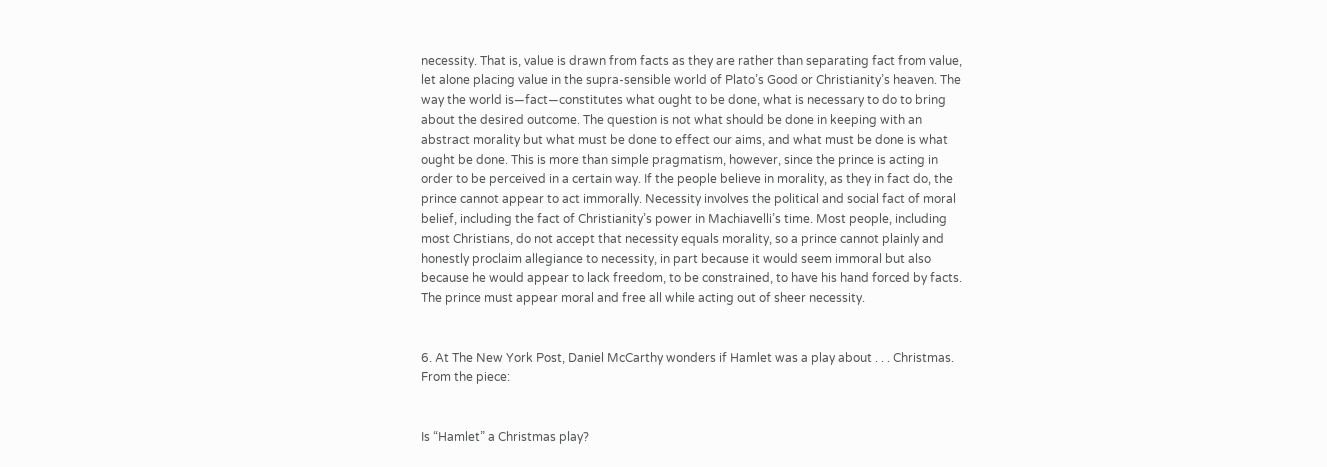necessity. That is, value is drawn from facts as they are rather than separating fact from value, let alone placing value in the supra-sensible world of Plato’s Good or Christianity’s heaven. The way the world is—fact—constitutes what ought to be done, what is necessary to do to bring about the desired outcome. The question is not what should be done in keeping with an abstract morality but what must be done to effect our aims, and what must be done is what ought be done. This is more than simple pragmatism, however, since the prince is acting in order to be perceived in a certain way. If the people believe in morality, as they in fact do, the prince cannot appear to act immorally. Necessity involves the political and social fact of moral belief, including the fact of Christianity’s power in Machiavelli’s time. Most people, including most Christians, do not accept that necessity equals morality, so a prince cannot plainly and honestly proclaim allegiance to necessity, in part because it would seem immoral but also because he would appear to lack freedom, to be constrained, to have his hand forced by facts. The prince must appear moral and free all while acting out of sheer necessity.


6. At The New York Post, Daniel McCarthy wonders if Hamlet was a play about . . . Christmas. From the piece:


Is “Hamlet” a Christmas play?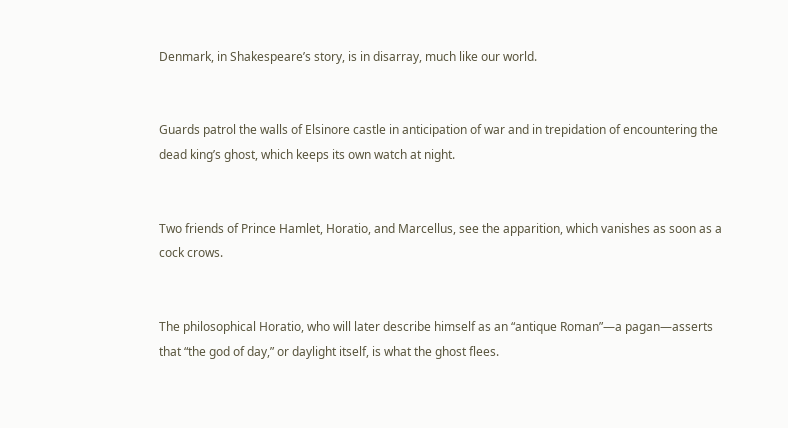Denmark, in Shakespeare’s story, is in disarray, much like our world.


Guards patrol the walls of Elsinore castle in anticipation of war and in trepidation of encountering the dead king’s ghost, which keeps its own watch at night.


Two friends of Prince Hamlet, Horatio, and Marcellus, see the apparition, which vanishes as soon as a cock crows.


The philosophical Horatio, who will later describe himself as an “antique Roman”—a pagan—asserts that “the god of day,” or daylight itself, is what the ghost flees.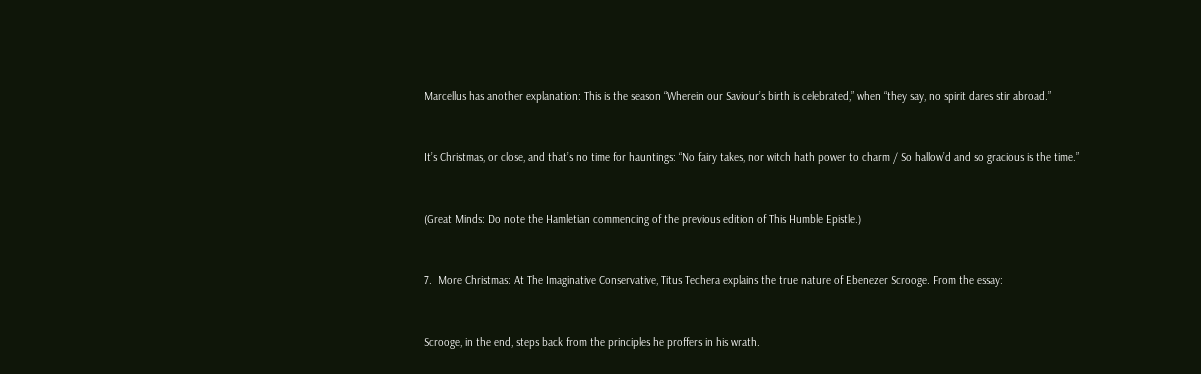Marcellus has another explanation: This is the season “Wherein our Saviour’s birth is celebrated,” when “they say, no spirit dares stir abroad.”


It’s Christmas, or close, and that’s no time for hauntings: “No fairy takes, nor witch hath power to charm / So hallow’d and so gracious is the time.”


(Great Minds: Do note the Hamletian commencing of the previous edition of This Humble Epistle.)


7.  More Christmas: At The Imaginative Conservative, Titus Techera explains the true nature of Ebenezer Scrooge. From the essay:


Scrooge, in the end, steps back from the principles he proffers in his wrath.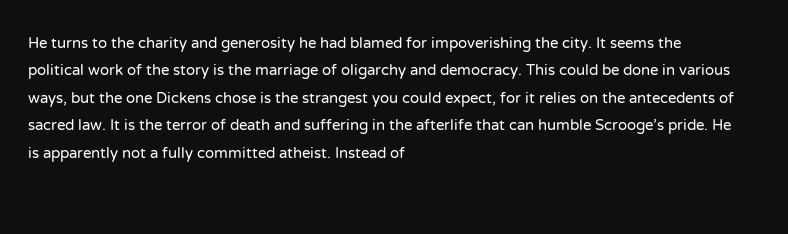He turns to the charity and generosity he had blamed for impoverishing the city. It seems the political work of the story is the marriage of oligarchy and democracy. This could be done in various ways, but the one Dickens chose is the strangest you could expect, for it relies on the antecedents of sacred law. It is the terror of death and suffering in the afterlife that can humble Scrooge’s pride. He is apparently not a fully committed atheist. Instead of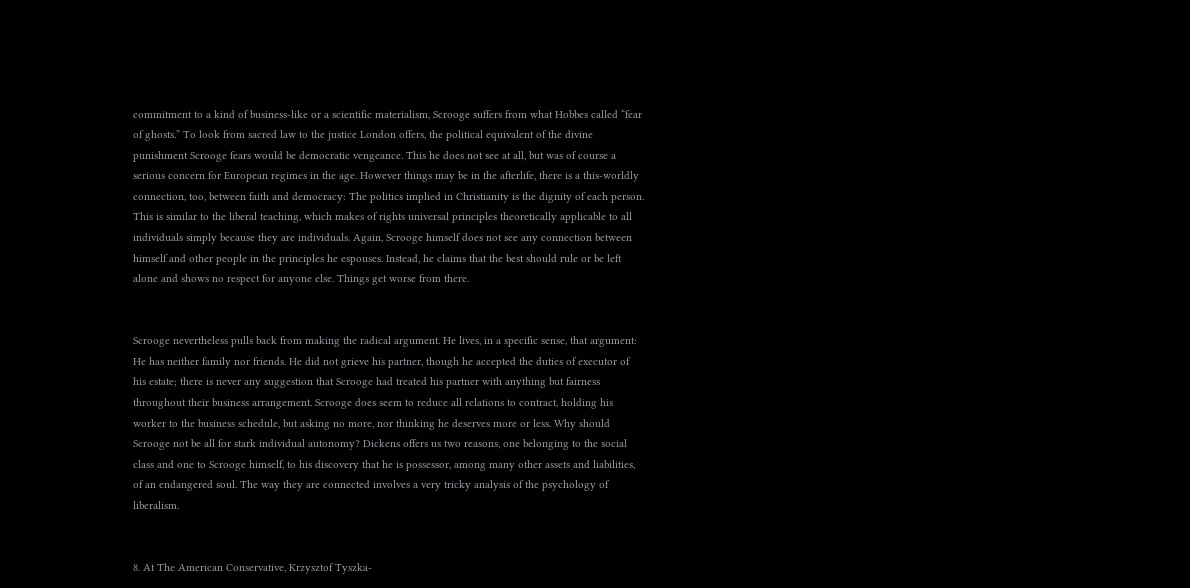commitment to a kind of business-like or a scientific materialism, Scrooge suffers from what Hobbes called “fear of ghosts.” To look from sacred law to the justice London offers, the political equivalent of the divine punishment Scrooge fears would be democratic vengeance. This he does not see at all, but was of course a serious concern for European regimes in the age. However things may be in the afterlife, there is a this-worldly connection, too, between faith and democracy: The politics implied in Christianity is the dignity of each person. This is similar to the liberal teaching, which makes of rights universal principles theoretically applicable to all individuals simply because they are individuals. Again, Scrooge himself does not see any connection between himself and other people in the principles he espouses. Instead, he claims that the best should rule or be left alone and shows no respect for anyone else. Things get worse from there.


Scrooge nevertheless pulls back from making the radical argument. He lives, in a specific sense, that argument: He has neither family nor friends. He did not grieve his partner, though he accepted the duties of executor of his estate; there is never any suggestion that Scrooge had treated his partner with anything but fairness throughout their business arrangement. Scrooge does seem to reduce all relations to contract, holding his worker to the business schedule, but asking no more, nor thinking he deserves more or less. Why should Scrooge not be all for stark individual autonomy? Dickens offers us two reasons, one belonging to the social class and one to Scrooge himself, to his discovery that he is possessor, among many other assets and liabilities, of an endangered soul. The way they are connected involves a very tricky analysis of the psychology of liberalism.


8. At The American Conservative, Krzysztof Tyszka-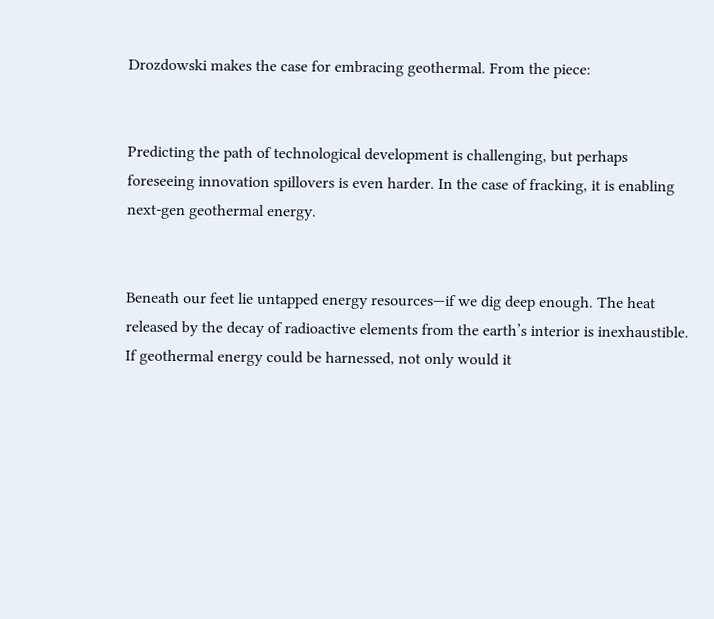Drozdowski makes the case for embracing geothermal. From the piece:


Predicting the path of technological development is challenging, but perhaps foreseeing innovation spillovers is even harder. In the case of fracking, it is enabling next-gen geothermal energy.


Beneath our feet lie untapped energy resources—if we dig deep enough. The heat released by the decay of radioactive elements from the earth’s interior is inexhaustible. If geothermal energy could be harnessed, not only would it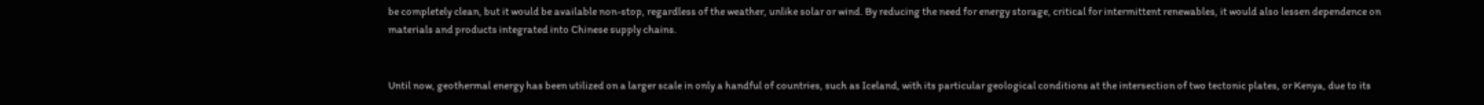be completely clean, but it would be available non-stop, regardless of the weather, unlike solar or wind. By reducing the need for energy storage, critical for intermittent renewables, it would also lessen dependence on materials and products integrated into Chinese supply chains.


Until now, geothermal energy has been utilized on a larger scale in only a handful of countries, such as Iceland, with its particular geological conditions at the intersection of two tectonic plates, or Kenya, due to its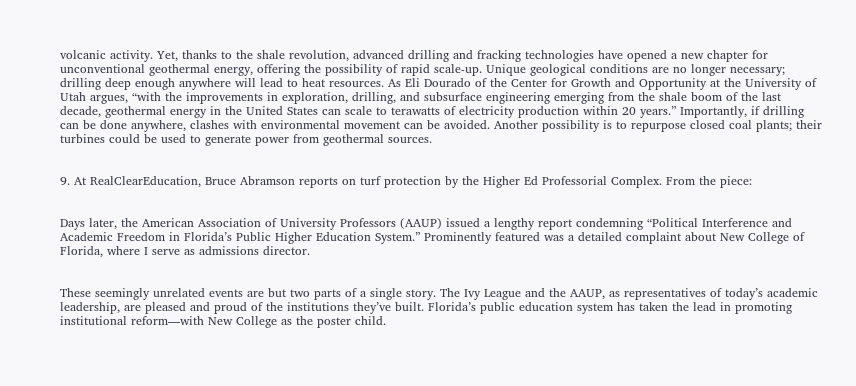volcanic activity. Yet, thanks to the shale revolution, advanced drilling and fracking technologies have opened a new chapter for unconventional geothermal energy, offering the possibility of rapid scale-up. Unique geological conditions are no longer necessary; drilling deep enough anywhere will lead to heat resources. As Eli Dourado of the Center for Growth and Opportunity at the University of Utah argues, “with the improvements in exploration, drilling, and subsurface engineering emerging from the shale boom of the last decade, geothermal energy in the United States can scale to terawatts of electricity production within 20 years.” Importantly, if drilling can be done anywhere, clashes with environmental movement can be avoided. Another possibility is to repurpose closed coal plants; their turbines could be used to generate power from geothermal sources.


9. At RealClearEducation, Bruce Abramson reports on turf protection by the Higher Ed Professorial Complex. From the piece:


Days later, the American Association of University Professors (AAUP) issued a lengthy report condemning “Political Interference and Academic Freedom in Florida’s Public Higher Education System.” Prominently featured was a detailed complaint about New College of Florida, where I serve as admissions director.


These seemingly unrelated events are but two parts of a single story. The Ivy League and the AAUP, as representatives of today’s academic leadership, are pleased and proud of the institutions they’ve built. Florida’s public education system has taken the lead in promoting institutional reform—with New College as the poster child.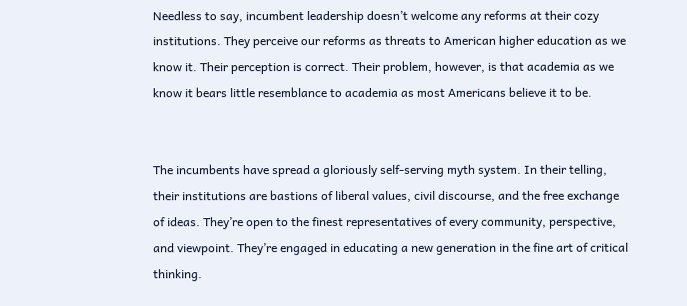Needless to say, incumbent leadership doesn’t welcome any reforms at their cozy institutions. They perceive our reforms as threats to American higher education as we know it. Their perception is correct. Their problem, however, is that academia as we know it bears little resemblance to academia as most Americans believe it to be.


The incumbents have spread a gloriously self-serving myth system. In their telling, their institutions are bastions of liberal values, civil discourse, and the free exchange of ideas. They’re open to the finest representatives of every community, perspective, and viewpoint. They’re engaged in educating a new generation in the fine art of critical thinking.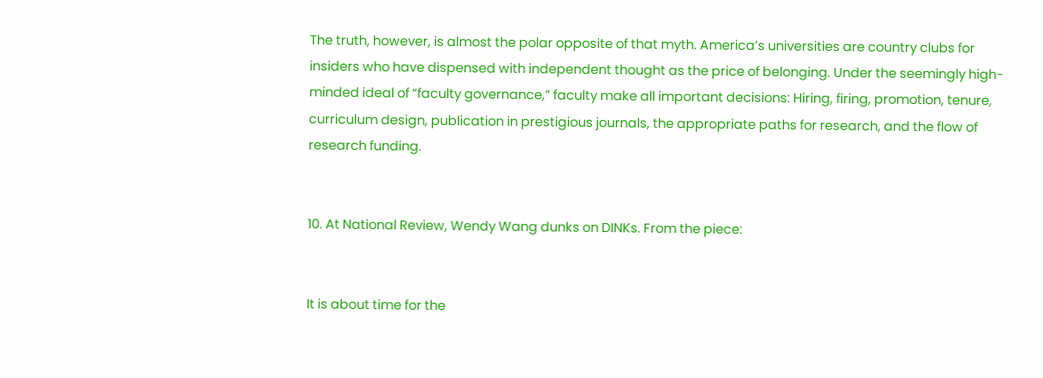The truth, however, is almost the polar opposite of that myth. America’s universities are country clubs for insiders who have dispensed with independent thought as the price of belonging. Under the seemingly high-minded ideal of “faculty governance,” faculty make all important decisions: Hiring, firing, promotion, tenure, curriculum design, publication in prestigious journals, the appropriate paths for research, and the flow of research funding.


10. At National Review, Wendy Wang dunks on DINKs. From the piece:


It is about time for the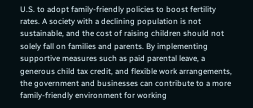U.S. to adopt family-friendly policies to boost fertility rates. A society with a declining population is not sustainable, and the cost of raising children should not solely fall on families and parents. By implementing supportive measures such as paid parental leave, a generous child tax credit, and flexible work arrangements, the government and businesses can contribute to a more family-friendly environment for working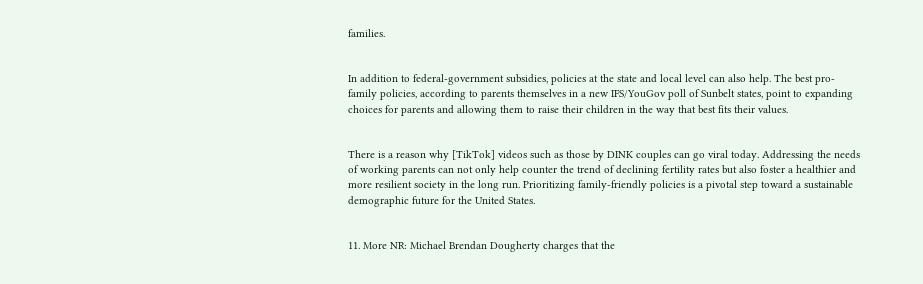families.


In addition to federal-government subsidies, policies at the state and local level can also help. The best pro-family policies, according to parents themselves in a new IFS/YouGov poll of Sunbelt states, point to expanding choices for parents and allowing them to raise their children in the way that best fits their values.


There is a reason why [TikTok] videos such as those by DINK couples can go viral today. Addressing the needs of working parents can not only help counter the trend of declining fertility rates but also foster a healthier and more resilient society in the long run. Prioritizing family-friendly policies is a pivotal step toward a sustainable demographic future for the United States.


11. More NR: Michael Brendan Dougherty charges that the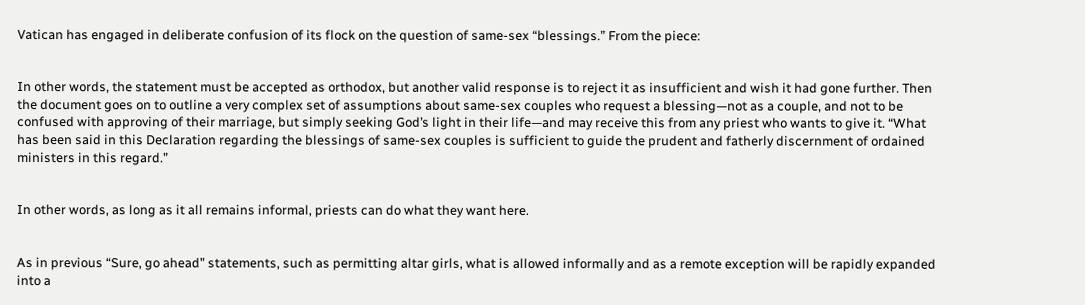Vatican has engaged in deliberate confusion of its flock on the question of same-sex “blessings.” From the piece:


In other words, the statement must be accepted as orthodox, but another valid response is to reject it as insufficient and wish it had gone further. Then the document goes on to outline a very complex set of assumptions about same-sex couples who request a blessing—not as a couple, and not to be confused with approving of their marriage, but simply seeking God’s light in their life—and may receive this from any priest who wants to give it. “What has been said in this Declaration regarding the blessings of same-sex couples is sufficient to guide the prudent and fatherly discernment of ordained ministers in this regard.”


In other words, as long as it all remains informal, priests can do what they want here.


As in previous “Sure, go ahead” statements, such as permitting altar girls, what is allowed informally and as a remote exception will be rapidly expanded into a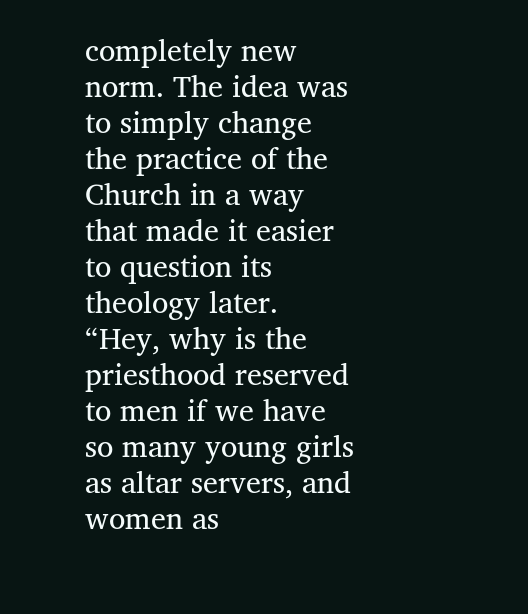completely new norm. The idea was to simply change the practice of the Church in a way that made it easier to question its theology later. “Hey, why is the priesthood reserved to men if we have so many young girls as altar servers, and women as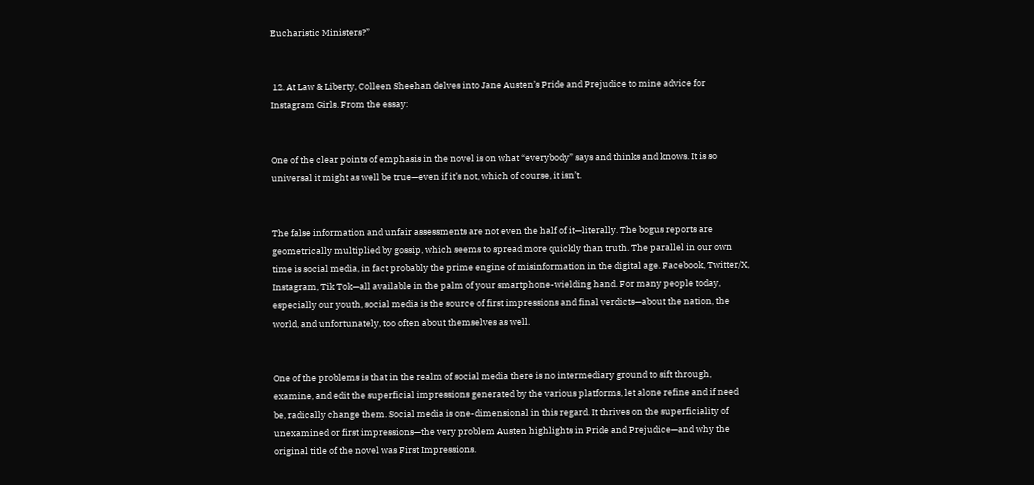Eucharistic Ministers?”


 12. At Law & Liberty, Colleen Sheehan delves into Jane Austen’s Pride and Prejudice to mine advice for Instagram Girls. From the essay:


One of the clear points of emphasis in the novel is on what “everybody” says and thinks and knows. It is so universal it might as well be true—even if it’s not, which of course, it isn’t.


The false information and unfair assessments are not even the half of it—literally. The bogus reports are geometrically multiplied by gossip, which seems to spread more quickly than truth. The parallel in our own time is social media, in fact probably the prime engine of misinformation in the digital age. Facebook, Twitter/X, Instagram, Tik Tok—all available in the palm of your smartphone-wielding hand. For many people today, especially our youth, social media is the source of first impressions and final verdicts—about the nation, the world, and unfortunately, too often about themselves as well.


One of the problems is that in the realm of social media there is no intermediary ground to sift through, examine, and edit the superficial impressions generated by the various platforms, let alone refine and if need be, radically change them. Social media is one-dimensional in this regard. It thrives on the superficiality of unexamined or first impressions—the very problem Austen highlights in Pride and Prejudice—and why the original title of the novel was First Impressions.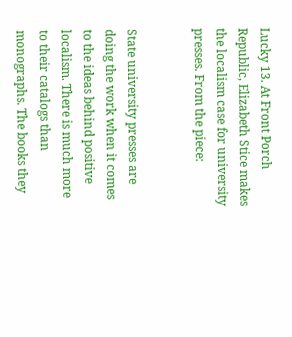Lucky 13. At Front Porch Republic, Elizabeth Stice makes the localism case for university presses. From the piece:


State university presses are doing the work when it comes to the ideas behind positive localism. There is much more to their catalogs than monographs. The books they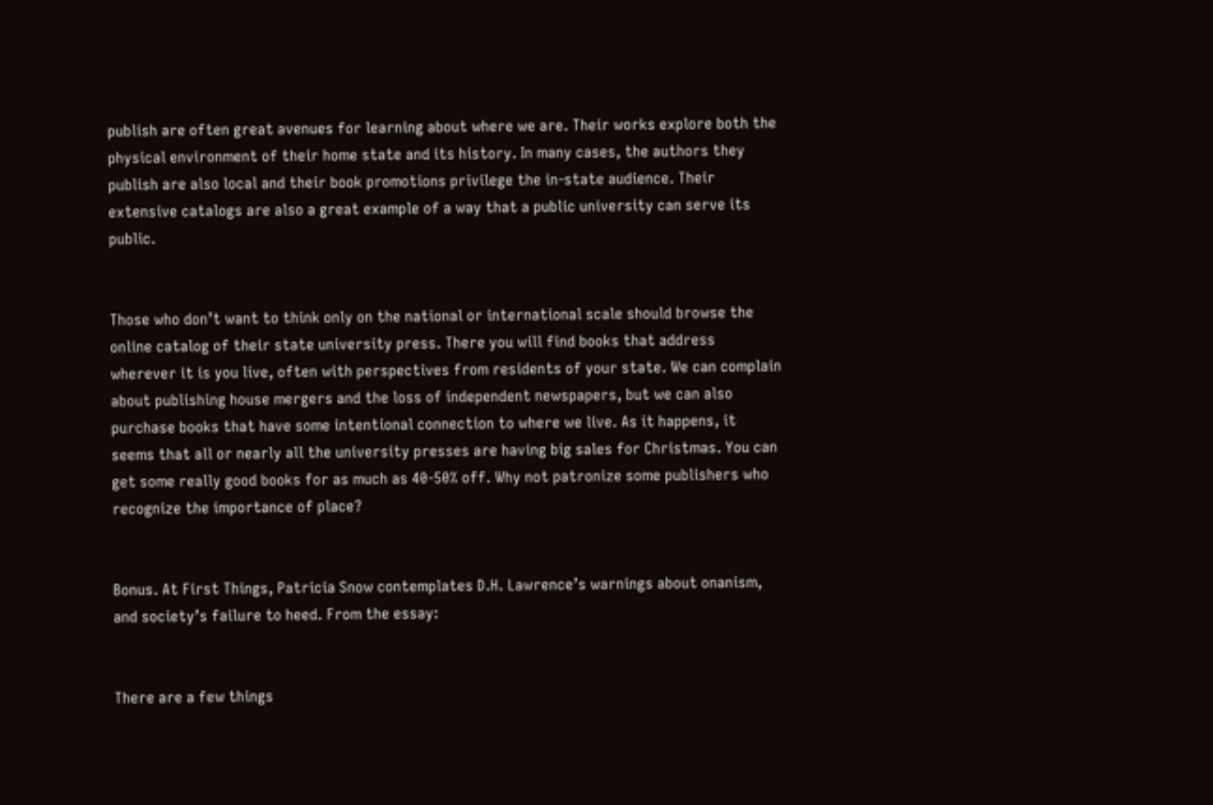publish are often great avenues for learning about where we are. Their works explore both the physical environment of their home state and its history. In many cases, the authors they publish are also local and their book promotions privilege the in-state audience. Their extensive catalogs are also a great example of a way that a public university can serve its public.


Those who don’t want to think only on the national or international scale should browse the online catalog of their state university press. There you will find books that address wherever it is you live, often with perspectives from residents of your state. We can complain about publishing house mergers and the loss of independent newspapers, but we can also purchase books that have some intentional connection to where we live. As it happens, it seems that all or nearly all the university presses are having big sales for Christmas. You can get some really good books for as much as 40-50% off. Why not patronize some publishers who recognize the importance of place?


Bonus. At First Things, Patricia Snow contemplates D.H. Lawrence’s warnings about onanism, and society’s failure to heed. From the essay:


There are a few things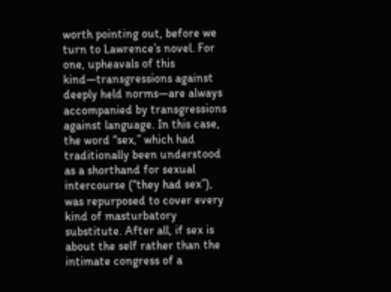worth pointing out, before we turn to Lawrence’s novel. For one, upheavals of this kind—transgressions against deeply held norms—are always accompanied by transgressions against language. In this case, the word “sex,” which had traditionally been understood as a shorthand for sexual intercourse (“they had sex”), was repurposed to cover every kind of masturbatory substitute. After all, if sex is about the self rather than the intimate congress of a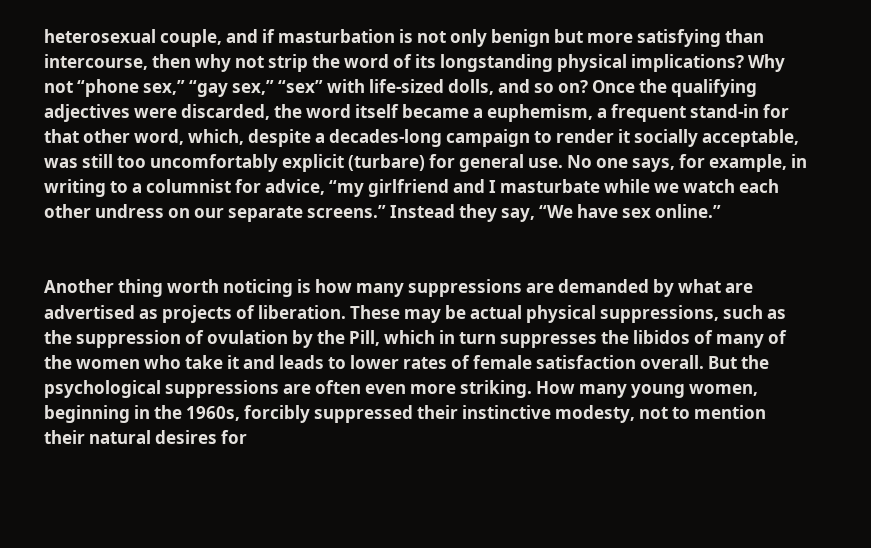heterosexual couple, and if masturbation is not only benign but more satisfying than intercourse, then why not strip the word of its longstanding physical implications? Why not “phone sex,” “gay sex,” “sex” with life-sized dolls, and so on? Once the qualifying adjectives were discarded, the word itself became a euphemism, a frequent stand-in for that other word, which, despite a decades-long campaign to render it socially acceptable, was still too uncomfortably explicit (turbare) for general use. No one says, for example, in writing to a columnist for advice, “my girlfriend and I masturbate while we watch each other undress on our separate screens.” Instead they say, “We have sex online.”


Another thing worth noticing is how many suppressions are demanded by what are advertised as projects of liberation. These may be actual physical suppressions, such as the suppression of ovulation by the Pill, which in turn suppresses the libidos of many of the women who take it and leads to lower rates of female satisfaction overall. But the psychological suppressions are often even more striking. How many young women, beginning in the 1960s, forcibly suppressed their instinctive modesty, not to mention their natural desires for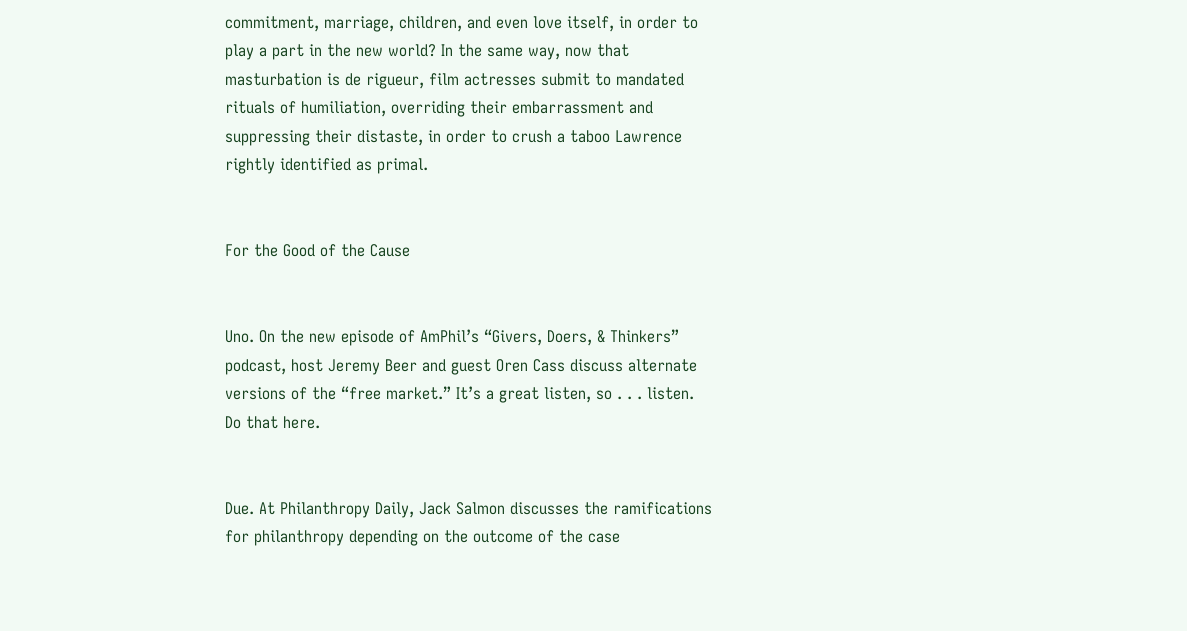commitment, marriage, children, and even love itself, in order to play a part in the new world? In the same way, now that masturbation is de rigueur, film actresses submit to mandated rituals of humiliation, overriding their embarrassment and suppressing their distaste, in order to crush a taboo Lawrence rightly identified as primal.


For the Good of the Cause


Uno. On the new episode of AmPhil’s “Givers, Doers, & Thinkers” podcast, host Jeremy Beer and guest Oren Cass discuss alternate versions of the “free market.” It’s a great listen, so . . . listen. Do that here.


Due. At Philanthropy Daily, Jack Salmon discusses the ramifications for philanthropy depending on the outcome of the case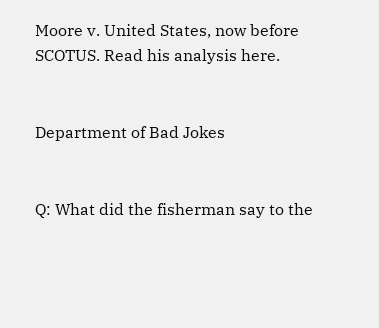Moore v. United States, now before SCOTUS. Read his analysis here.


Department of Bad Jokes


Q: What did the fisherman say to the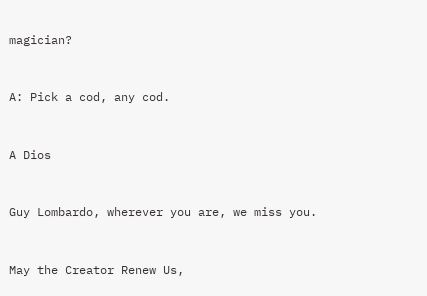magician?


A: Pick a cod, any cod.


A Dios


Guy Lombardo, wherever you are, we miss you.


May the Creator Renew Us,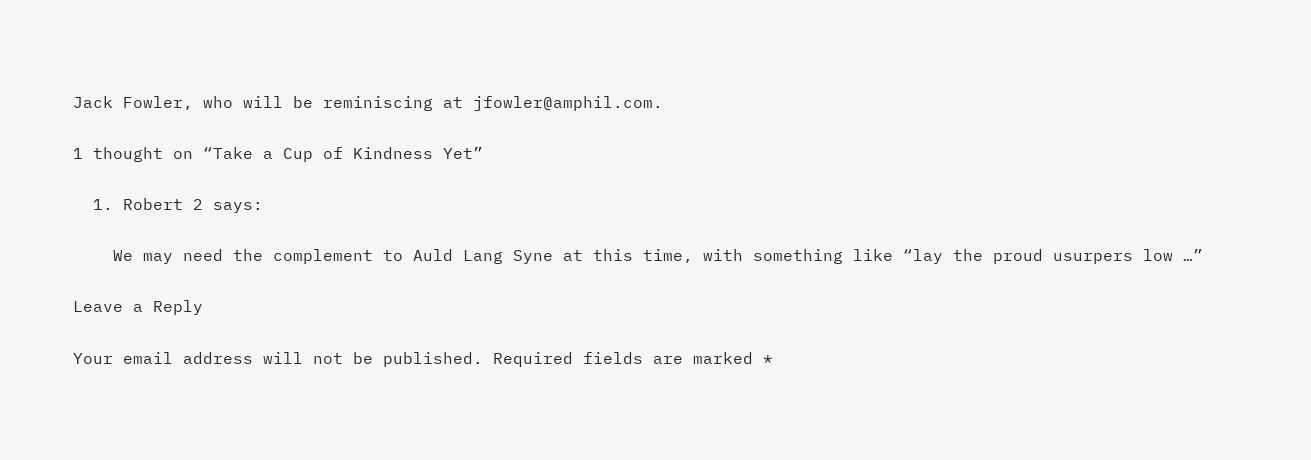Jack Fowler, who will be reminiscing at jfowler@amphil.com.

1 thought on “Take a Cup of Kindness Yet”

  1. Robert 2 says:

    We may need the complement to Auld Lang Syne at this time, with something like “lay the proud usurpers low …”

Leave a Reply

Your email address will not be published. Required fields are marked *